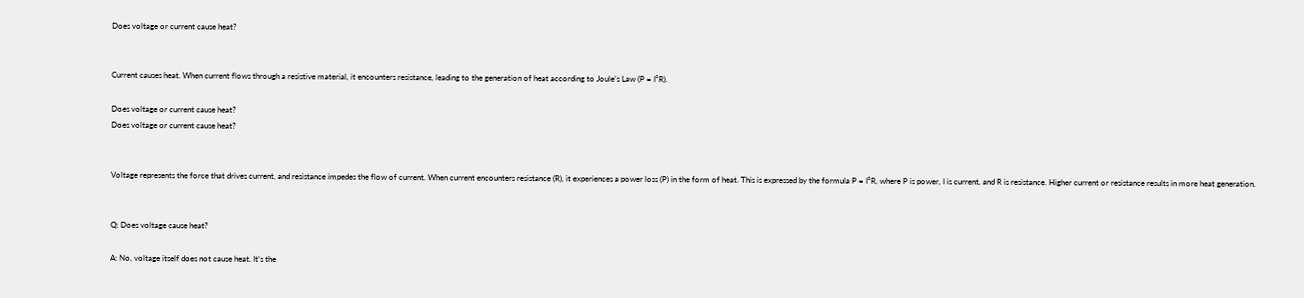Does voltage or current cause heat?


Current causes heat. When current flows through a resistive material, it encounters resistance, leading to the generation of heat according to Joule’s Law (P = I²R).

Does voltage or current cause heat?
Does voltage or current cause heat?


Voltage represents the force that drives current, and resistance impedes the flow of current. When current encounters resistance (R), it experiences a power loss (P) in the form of heat. This is expressed by the formula P = I²R, where P is power, I is current, and R is resistance. Higher current or resistance results in more heat generation.


Q: Does voltage cause heat?

A: No, voltage itself does not cause heat. It’s the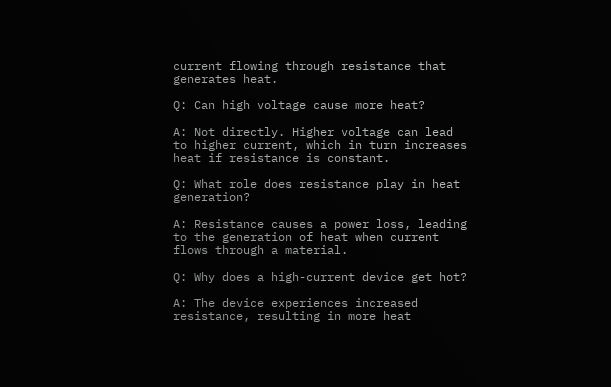current flowing through resistance that generates heat.

Q: Can high voltage cause more heat?

A: Not directly. Higher voltage can lead to higher current, which in turn increases heat if resistance is constant.

Q: What role does resistance play in heat generation?

A: Resistance causes a power loss, leading to the generation of heat when current flows through a material.

Q: Why does a high-current device get hot?

A: The device experiences increased resistance, resulting in more heat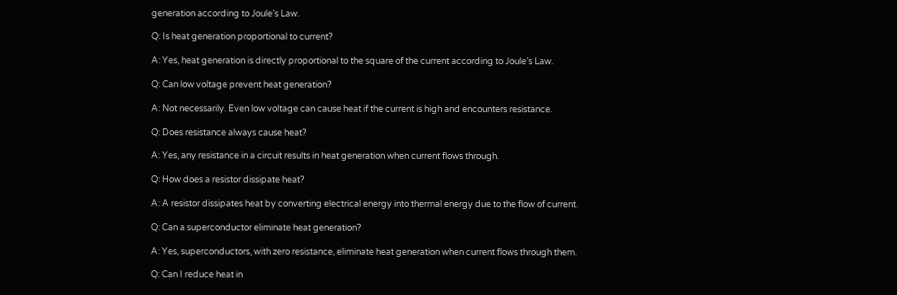generation according to Joule’s Law.

Q: Is heat generation proportional to current?

A: Yes, heat generation is directly proportional to the square of the current according to Joule’s Law.

Q: Can low voltage prevent heat generation?

A: Not necessarily. Even low voltage can cause heat if the current is high and encounters resistance.

Q: Does resistance always cause heat?

A: Yes, any resistance in a circuit results in heat generation when current flows through.

Q: How does a resistor dissipate heat?

A: A resistor dissipates heat by converting electrical energy into thermal energy due to the flow of current.

Q: Can a superconductor eliminate heat generation?

A: Yes, superconductors, with zero resistance, eliminate heat generation when current flows through them.

Q: Can I reduce heat in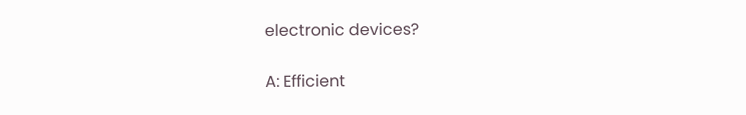electronic devices?

A: Efficient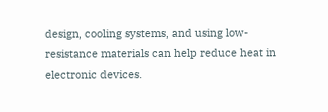design, cooling systems, and using low-resistance materials can help reduce heat in electronic devices.